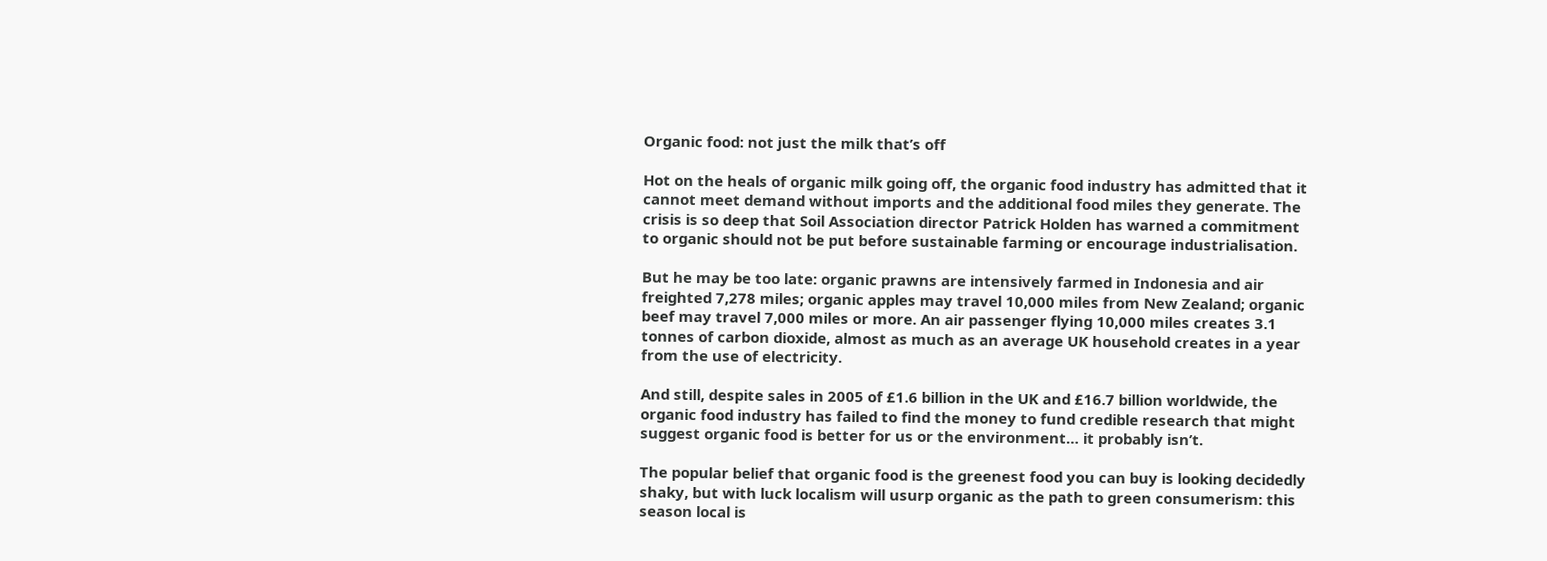Organic food: not just the milk that’s off

Hot on the heals of organic milk going off, the organic food industry has admitted that it cannot meet demand without imports and the additional food miles they generate. The crisis is so deep that Soil Association director Patrick Holden has warned a commitment to organic should not be put before sustainable farming or encourage industrialisation.

But he may be too late: organic prawns are intensively farmed in Indonesia and air freighted 7,278 miles; organic apples may travel 10,000 miles from New Zealand; organic beef may travel 7,000 miles or more. An air passenger flying 10,000 miles creates 3.1 tonnes of carbon dioxide, almost as much as an average UK household creates in a year from the use of electricity.

And still, despite sales in 2005 of £1.6 billion in the UK and £16.7 billion worldwide, the organic food industry has failed to find the money to fund credible research that might suggest organic food is better for us or the environment… it probably isn’t.

The popular belief that organic food is the greenest food you can buy is looking decidedly shaky, but with luck localism will usurp organic as the path to green consumerism: this season local is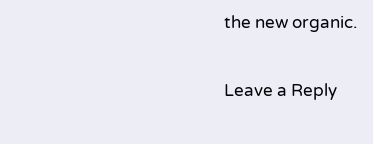the new organic.

Leave a Reply